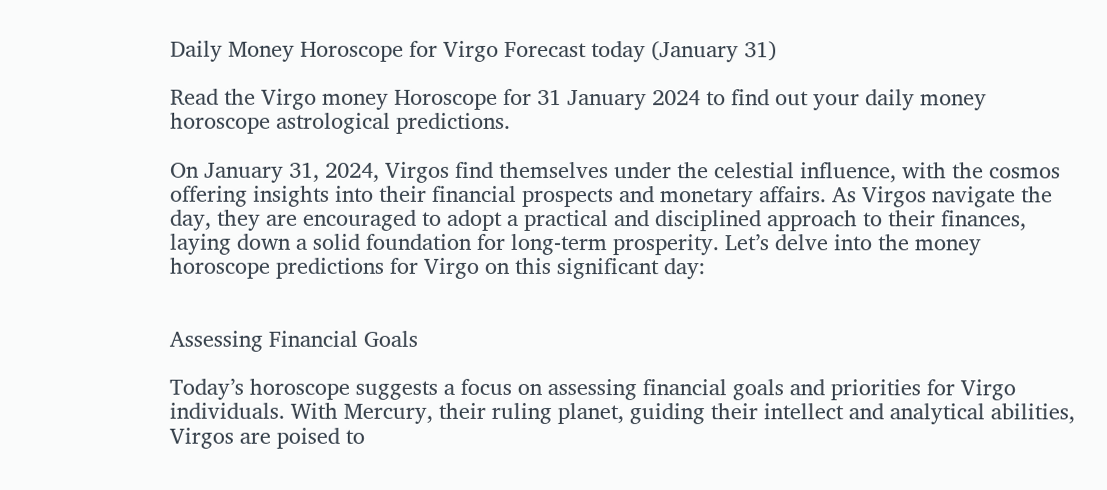Daily Money Horoscope for Virgo Forecast today (January 31)

Read the Virgo money Horoscope for 31 January 2024 to find out your daily money horoscope astrological predictions.

On January 31, 2024, Virgos find themselves under the celestial influence, with the cosmos offering insights into their financial prospects and monetary affairs. As Virgos navigate the day, they are encouraged to adopt a practical and disciplined approach to their finances, laying down a solid foundation for long-term prosperity. Let’s delve into the money horoscope predictions for Virgo on this significant day:


Assessing Financial Goals

Today’s horoscope suggests a focus on assessing financial goals and priorities for Virgo individuals. With Mercury, their ruling planet, guiding their intellect and analytical abilities, Virgos are poised to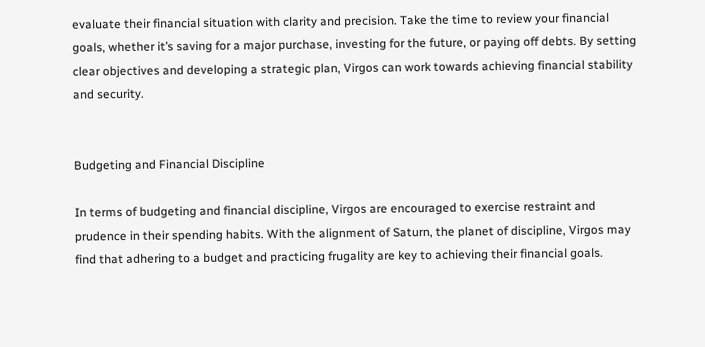evaluate their financial situation with clarity and precision. Take the time to review your financial goals, whether it’s saving for a major purchase, investing for the future, or paying off debts. By setting clear objectives and developing a strategic plan, Virgos can work towards achieving financial stability and security.


Budgeting and Financial Discipline

In terms of budgeting and financial discipline, Virgos are encouraged to exercise restraint and prudence in their spending habits. With the alignment of Saturn, the planet of discipline, Virgos may find that adhering to a budget and practicing frugality are key to achieving their financial goals.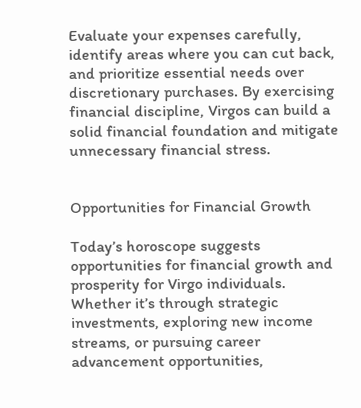Evaluate your expenses carefully, identify areas where you can cut back, and prioritize essential needs over discretionary purchases. By exercising financial discipline, Virgos can build a solid financial foundation and mitigate unnecessary financial stress.


Opportunities for Financial Growth

Today’s horoscope suggests opportunities for financial growth and prosperity for Virgo individuals. Whether it’s through strategic investments, exploring new income streams, or pursuing career advancement opportunities,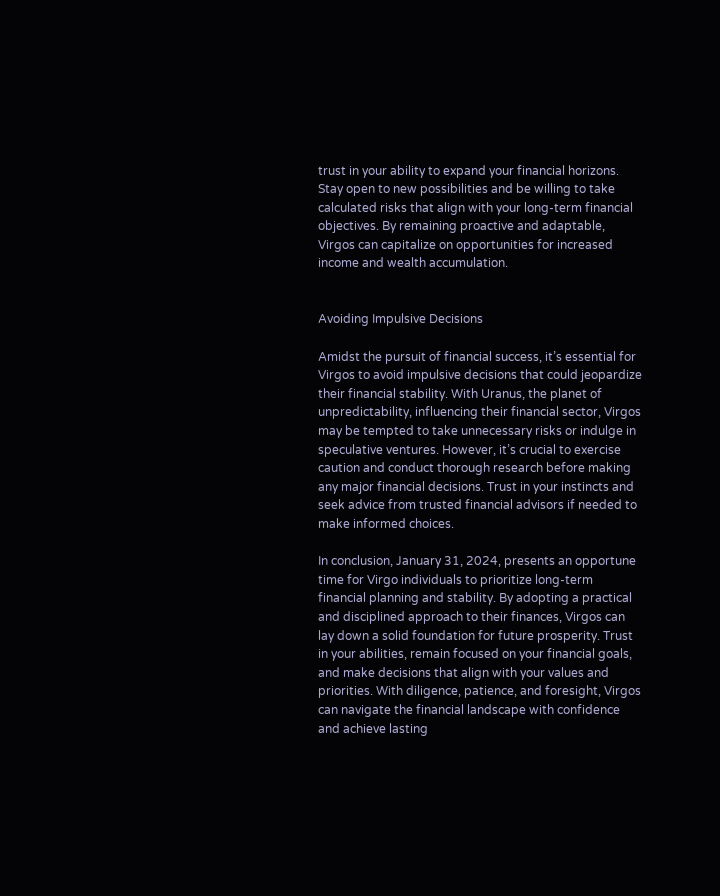trust in your ability to expand your financial horizons. Stay open to new possibilities and be willing to take calculated risks that align with your long-term financial objectives. By remaining proactive and adaptable, Virgos can capitalize on opportunities for increased income and wealth accumulation.


Avoiding Impulsive Decisions

Amidst the pursuit of financial success, it’s essential for Virgos to avoid impulsive decisions that could jeopardize their financial stability. With Uranus, the planet of unpredictability, influencing their financial sector, Virgos may be tempted to take unnecessary risks or indulge in speculative ventures. However, it’s crucial to exercise caution and conduct thorough research before making any major financial decisions. Trust in your instincts and seek advice from trusted financial advisors if needed to make informed choices.

In conclusion, January 31, 2024, presents an opportune time for Virgo individuals to prioritize long-term financial planning and stability. By adopting a practical and disciplined approach to their finances, Virgos can lay down a solid foundation for future prosperity. Trust in your abilities, remain focused on your financial goals, and make decisions that align with your values and priorities. With diligence, patience, and foresight, Virgos can navigate the financial landscape with confidence and achieve lasting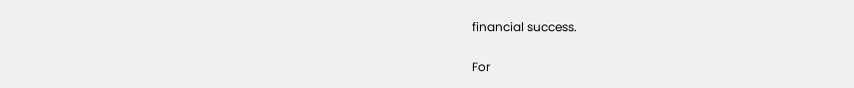financial success.

For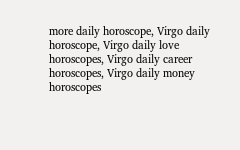more daily horoscope, Virgo daily horoscope, Virgo daily love horoscopes, Virgo daily career horoscopes, Virgo daily money horoscopes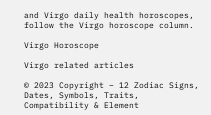and Virgo daily health horoscopes, follow the Virgo horoscope column.

Virgo Horoscope

Virgo related articles

© 2023 Copyright – 12 Zodiac Signs, Dates, Symbols, Traits, Compatibility & Element